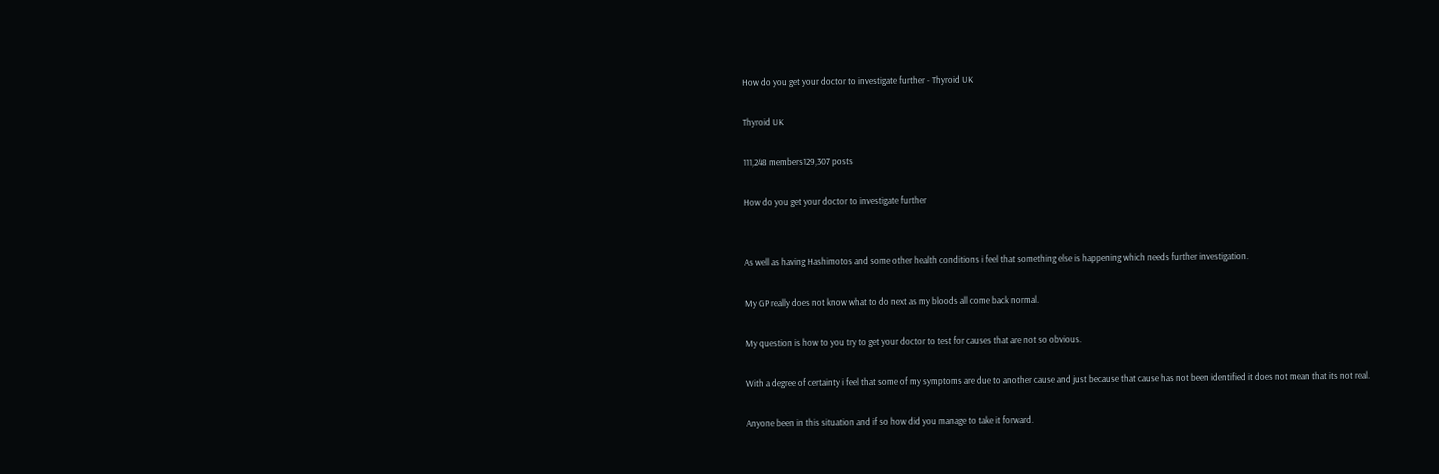How do you get your doctor to investigate further - Thyroid UK

Thyroid UK

111,248 members129,307 posts

How do you get your doctor to investigate further


As well as having Hashimotos and some other health conditions i feel that something else is happening which needs further investigation.

My GP really does not know what to do next as my bloods all come back normal.

My question is how to you try to get your doctor to test for causes that are not so obvious.

With a degree of certainty i feel that some of my symptoms are due to another cause and just because that cause has not been identified it does not mean that its not real.

Anyone been in this situation and if so how did you manage to take it forward.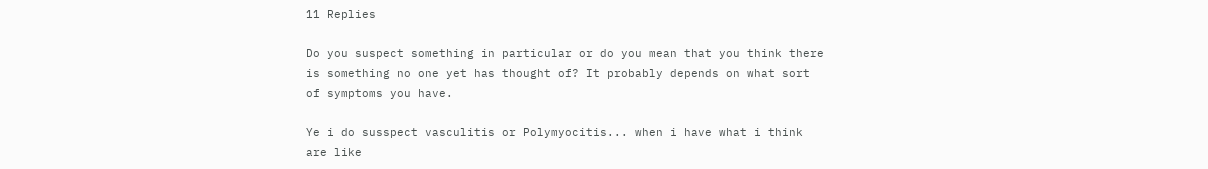11 Replies

Do you suspect something in particular or do you mean that you think there is something no one yet has thought of? It probably depends on what sort of symptoms you have.

Ye i do susspect vasculitis or Polymyocitis... when i have what i think are like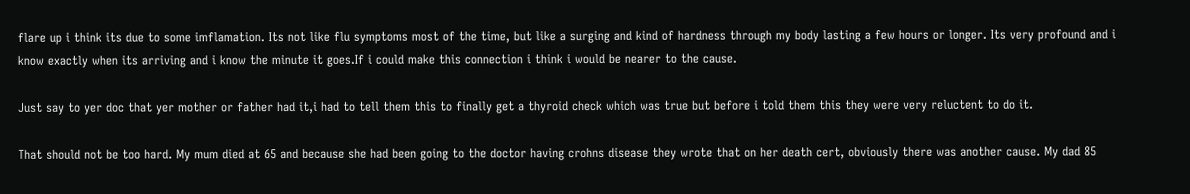flare up i think its due to some imflamation. Its not like flu symptoms most of the time, but like a surging and kind of hardness through my body lasting a few hours or longer. Its very profound and i know exactly when its arriving and i know the minute it goes.If i could make this connection i think i would be nearer to the cause.

Just say to yer doc that yer mother or father had it,i had to tell them this to finally get a thyroid check which was true but before i told them this they were very reluctent to do it.

That should not be too hard. My mum died at 65 and because she had been going to the doctor having crohns disease they wrote that on her death cert, obviously there was another cause. My dad 85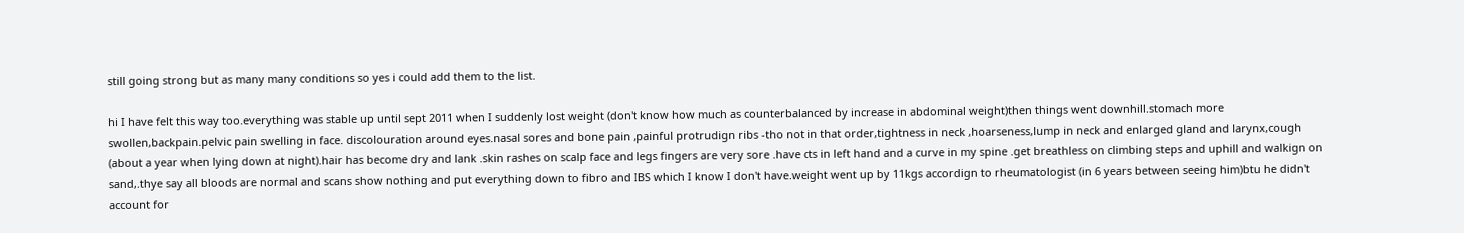still going strong but as many many conditions so yes i could add them to the list.

hi I have felt this way too.everything was stable up until sept 2011 when I suddenly lost weight (don't know how much as counterbalanced by increase in abdominal weight)then things went downhill.stomach more swollen,backpain.pelvic pain swelling in face. discolouration around eyes.nasal sores and bone pain ,painful protrudign ribs -tho not in that order,tightness in neck ,hoarseness,lump in neck and enlarged gland and larynx,cough (about a year when lying down at night).hair has become dry and lank .skin rashes on scalp face and legs fingers are very sore .have cts in left hand and a curve in my spine .get breathless on climbing steps and uphill and walkign on sand,.thye say all bloods are normal and scans show nothing and put everything down to fibro and IBS which I know I don't have.weight went up by 11kgs accordign to rheumatologist (in 6 years between seeing him)btu he didn't account for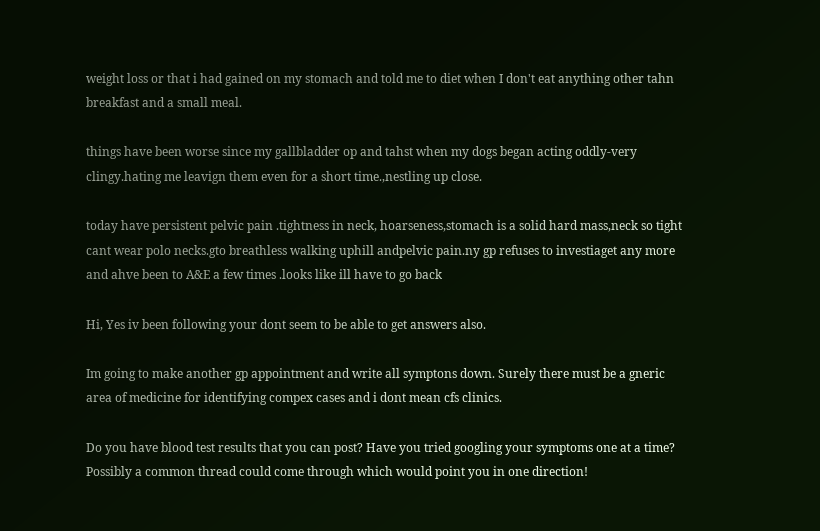weight loss or that i had gained on my stomach and told me to diet when I don't eat anything other tahn breakfast and a small meal.

things have been worse since my gallbladder op and tahst when my dogs began acting oddly-very clingy.hating me leavign them even for a short time.,nestling up close.

today have persistent pelvic pain .tightness in neck, hoarseness,stomach is a solid hard mass,neck so tight cant wear polo necks.gto breathless walking uphill andpelvic pain.ny gp refuses to investiaget any more and ahve been to A&E a few times .looks like ill have to go back

Hi, Yes iv been following your dont seem to be able to get answers also.

Im going to make another gp appointment and write all symptons down. Surely there must be a gneric area of medicine for identifying compex cases and i dont mean cfs clinics.

Do you have blood test results that you can post? Have you tried googling your symptoms one at a time? Possibly a common thread could come through which would point you in one direction!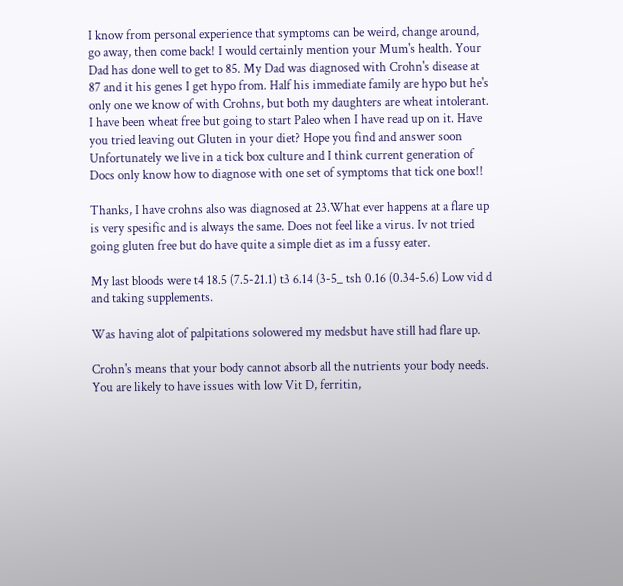I know from personal experience that symptoms can be weird, change around, go away, then come back! I would certainly mention your Mum's health. Your Dad has done well to get to 85. My Dad was diagnosed with Crohn's disease at 87 and it his genes I get hypo from. Half his immediate family are hypo but he's only one we know of with Crohns, but both my daughters are wheat intolerant. I have been wheat free but going to start Paleo when I have read up on it. Have you tried leaving out Gluten in your diet? Hope you find and answer soon Unfortunately we live in a tick box culture and I think current generation of Docs only know how to diagnose with one set of symptoms that tick one box!!

Thanks, I have crohns also was diagnosed at 23.What ever happens at a flare up is very spesific and is always the same. Does not feel like a virus. Iv not tried going gluten free but do have quite a simple diet as im a fussy eater.

My last bloods were t4 18.5 (7.5-21.1) t3 6.14 (3-5_ tsh 0.16 (0.34-5.6) Low vid d and taking supplements.

Was having alot of palpitations solowered my medsbut have still had flare up.

Crohn's means that your body cannot absorb all the nutrients your body needs. You are likely to have issues with low Vit D, ferritin,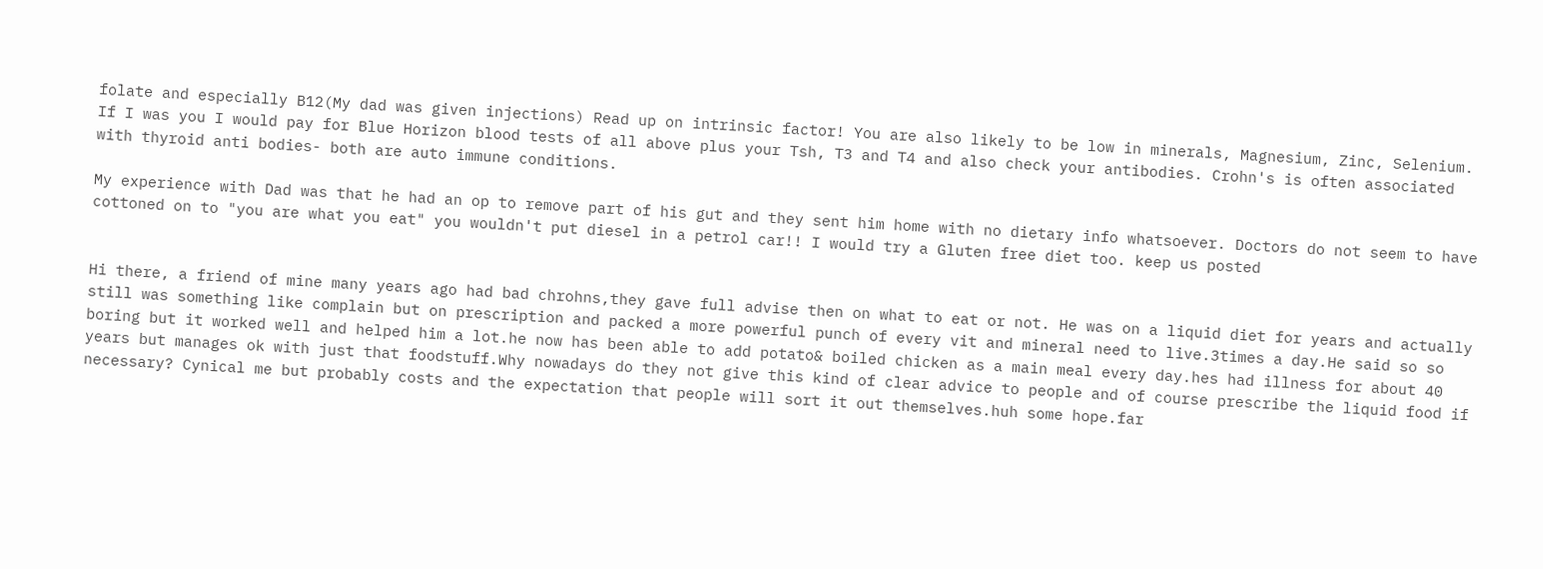folate and especially B12(My dad was given injections) Read up on intrinsic factor! You are also likely to be low in minerals, Magnesium, Zinc, Selenium. If I was you I would pay for Blue Horizon blood tests of all above plus your Tsh, T3 and T4 and also check your antibodies. Crohn's is often associated with thyroid anti bodies- both are auto immune conditions.

My experience with Dad was that he had an op to remove part of his gut and they sent him home with no dietary info whatsoever. Doctors do not seem to have cottoned on to "you are what you eat" you wouldn't put diesel in a petrol car!! I would try a Gluten free diet too. keep us posted


Hi there, a friend of mine many years ago had bad chrohns,they gave full advise then on what to eat or not. He was on a liquid diet for years and actually still was something like complain but on prescription and packed a more powerful punch of every vit and mineral need to live.3times a day.He said so so boring but it worked well and helped him a lot.he now has been able to add potato& boiled chicken as a main meal every day.hes had illness for about 40 years but manages ok with just that foodstuff.Why nowadays do they not give this kind of clear advice to people and of course prescribe the liquid food if necessary? Cynical me but probably costs and the expectation that people will sort it out themselves.huh some hope.far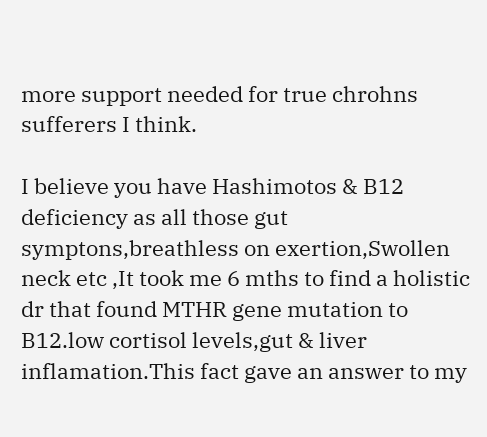more support needed for true chrohns sufferers I think.

I believe you have Hashimotos & B12 deficiency as all those gut symptons,breathless on exertion,Swollen neck etc ,It took me 6 mths to find a holistic dr that found MTHR gene mutation to B12.low cortisol levels,gut & liver inflamation.This fact gave an answer to my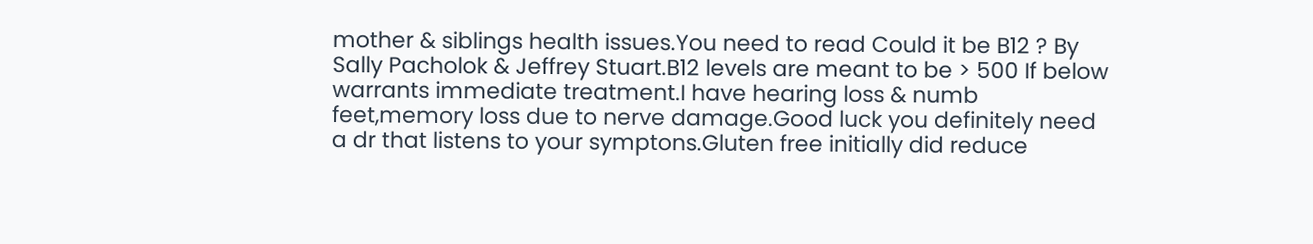mother & siblings health issues.You need to read Could it be B12 ? By Sally Pacholok & Jeffrey Stuart.B12 levels are meant to be > 500 If below warrants immediate treatment.I have hearing loss & numb feet,memory loss due to nerve damage.Good luck you definitely need a dr that listens to your symptons.Gluten free initially did reduce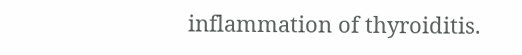inflammation of thyroiditis.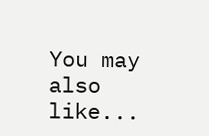You may also like...